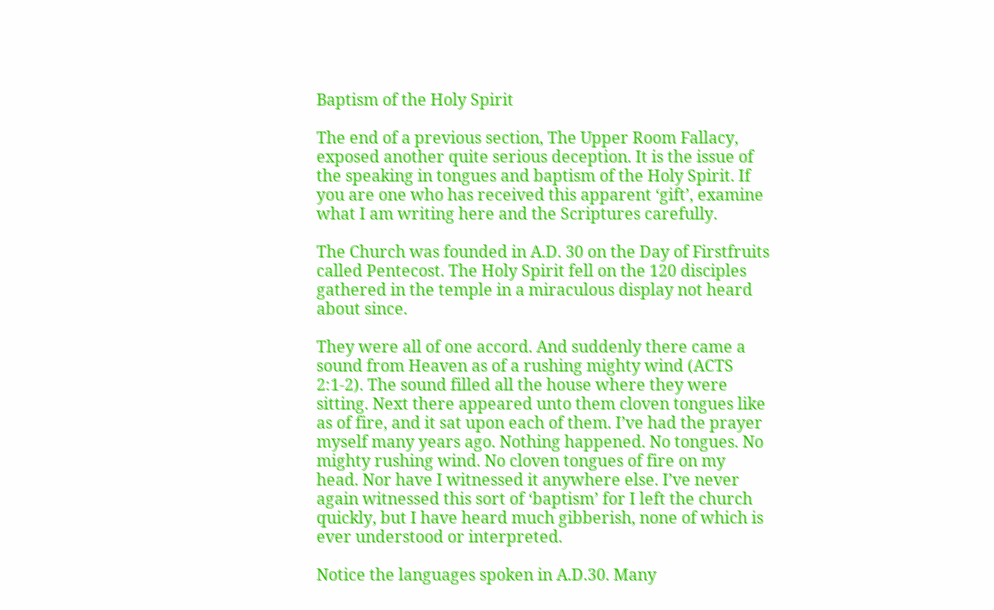Baptism of the Holy Spirit

The end of a previous section, The Upper Room Fallacy, exposed another quite serious deception. It is the issue of the speaking in tongues and baptism of the Holy Spirit. If you are one who has received this apparent ‘gift’, examine what I am writing here and the Scriptures carefully.

The Church was founded in A.D. 30 on the Day of Firstfruits called Pentecost. The Holy Spirit fell on the 120 disciples gathered in the temple in a miraculous display not heard about since.

They were all of one accord. And suddenly there came a sound from Heaven as of a rushing mighty wind (ACTS 2:1-2). The sound filled all the house where they were sitting. Next there appeared unto them cloven tongues like as of fire, and it sat upon each of them. I’ve had the prayer myself many years ago. Nothing happened. No tongues. No mighty rushing wind. No cloven tongues of fire on my head. Nor have I witnessed it anywhere else. I’ve never again witnessed this sort of ‘baptism’ for I left the church quickly, but I have heard much gibberish, none of which is ever understood or interpreted.

Notice the languages spoken in A.D.30. Many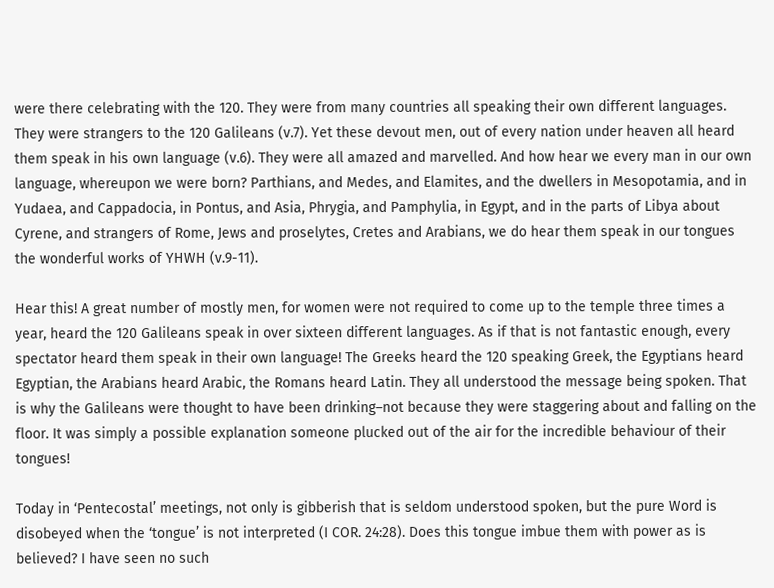were there celebrating with the 120. They were from many countries all speaking their own different languages. They were strangers to the 120 Galileans (v.7). Yet these devout men, out of every nation under heaven all heard them speak in his own language (v.6). They were all amazed and marvelled. And how hear we every man in our own language, whereupon we were born? Parthians, and Medes, and Elamites, and the dwellers in Mesopotamia, and in Yudaea, and Cappadocia, in Pontus, and Asia, Phrygia, and Pamphylia, in Egypt, and in the parts of Libya about Cyrene, and strangers of Rome, Jews and proselytes, Cretes and Arabians, we do hear them speak in our tongues the wonderful works of YHWH (v.9-11).

Hear this! A great number of mostly men, for women were not required to come up to the temple three times a year, heard the 120 Galileans speak in over sixteen different languages. As if that is not fantastic enough, every spectator heard them speak in their own language! The Greeks heard the 120 speaking Greek, the Egyptians heard Egyptian, the Arabians heard Arabic, the Romans heard Latin. They all understood the message being spoken. That is why the Galileans were thought to have been drinking–not because they were staggering about and falling on the floor. It was simply a possible explanation someone plucked out of the air for the incredible behaviour of their tongues!

Today in ‘Pentecostal’ meetings, not only is gibberish that is seldom understood spoken, but the pure Word is disobeyed when the ‘tongue’ is not interpreted (I COR. 24:28). Does this tongue imbue them with power as is believed? I have seen no such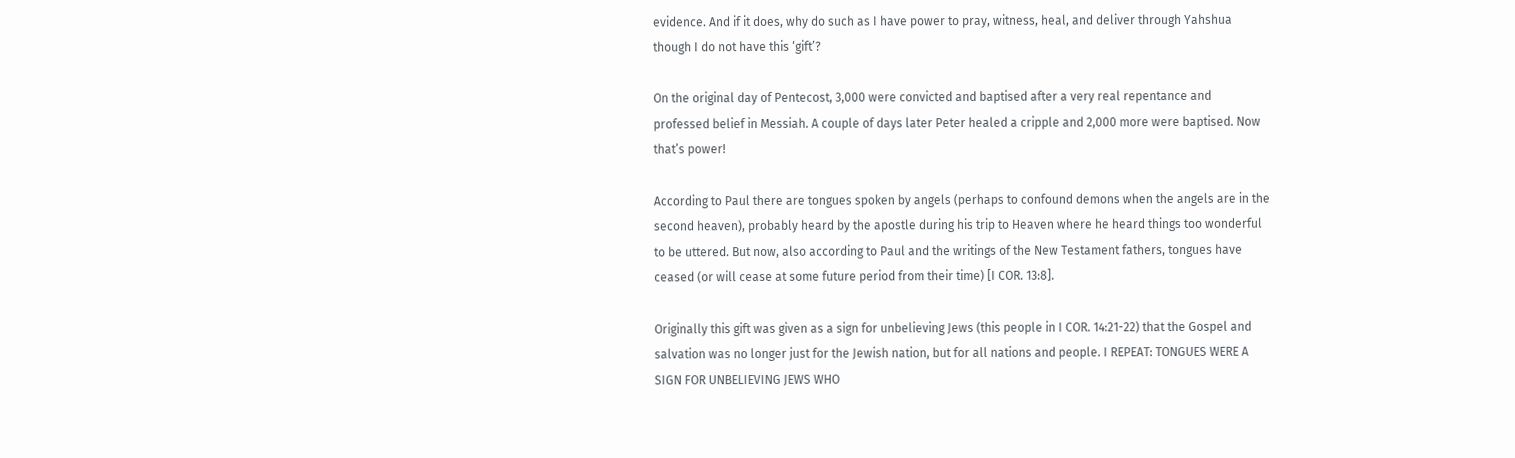evidence. And if it does, why do such as I have power to pray, witness, heal, and deliver through Yahshua though I do not have this ‘gift’?

On the original day of Pentecost, 3,000 were convicted and baptised after a very real repentance and professed belief in Messiah. A couple of days later Peter healed a cripple and 2,000 more were baptised. Now that’s power!

According to Paul there are tongues spoken by angels (perhaps to confound demons when the angels are in the second heaven), probably heard by the apostle during his trip to Heaven where he heard things too wonderful to be uttered. But now, also according to Paul and the writings of the New Testament fathers, tongues have ceased (or will cease at some future period from their time) [I COR. 13:8].

Originally this gift was given as a sign for unbelieving Jews (this people in I COR. 14:21-22) that the Gospel and salvation was no longer just for the Jewish nation, but for all nations and people. I REPEAT: TONGUES WERE A SIGN FOR UNBELIEVING JEWS WHO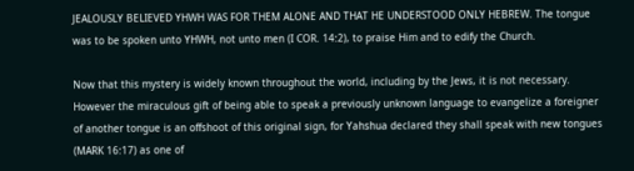JEALOUSLY BELIEVED YHWH WAS FOR THEM ALONE AND THAT HE UNDERSTOOD ONLY HEBREW. The tongue was to be spoken unto YHWH, not unto men (I COR. 14:2), to praise Him and to edify the Church.

Now that this mystery is widely known throughout the world, including by the Jews, it is not necessary. However the miraculous gift of being able to speak a previously unknown language to evangelize a foreigner of another tongue is an offshoot of this original sign, for Yahshua declared they shall speak with new tongues (MARK 16:17) as one of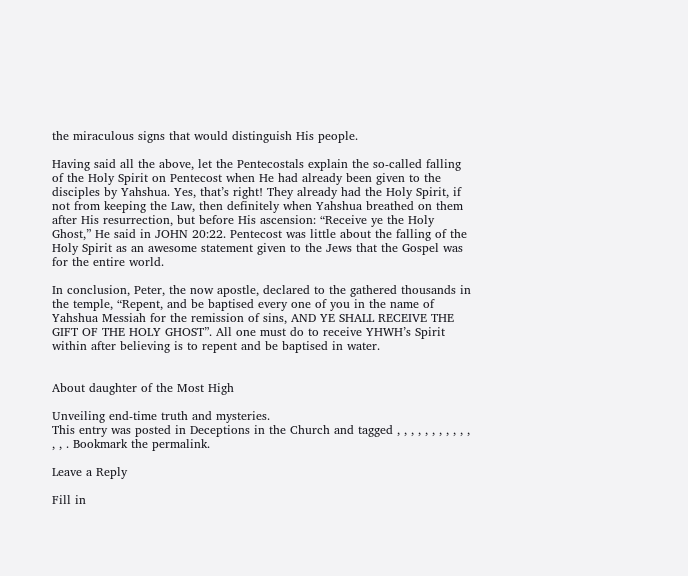the miraculous signs that would distinguish His people.

Having said all the above, let the Pentecostals explain the so-called falling of the Holy Spirit on Pentecost when He had already been given to the disciples by Yahshua. Yes, that’s right! They already had the Holy Spirit, if not from keeping the Law, then definitely when Yahshua breathed on them after His resurrection, but before His ascension: “Receive ye the Holy Ghost,” He said in JOHN 20:22. Pentecost was little about the falling of the Holy Spirit as an awesome statement given to the Jews that the Gospel was for the entire world.

In conclusion, Peter, the now apostle, declared to the gathered thousands in the temple, “Repent, and be baptised every one of you in the name of Yahshua Messiah for the remission of sins, AND YE SHALL RECEIVE THE GIFT OF THE HOLY GHOST”. All one must do to receive YHWH’s Spirit within after believing is to repent and be baptised in water.


About daughter of the Most High

Unveiling end-time truth and mysteries.
This entry was posted in Deceptions in the Church and tagged , , , , , , , , , , , , , . Bookmark the permalink.

Leave a Reply

Fill in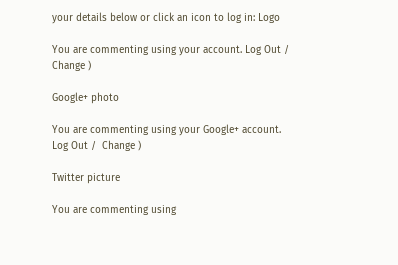your details below or click an icon to log in: Logo

You are commenting using your account. Log Out /  Change )

Google+ photo

You are commenting using your Google+ account. Log Out /  Change )

Twitter picture

You are commenting using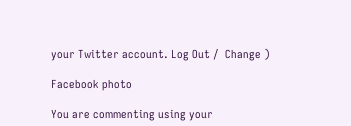your Twitter account. Log Out /  Change )

Facebook photo

You are commenting using your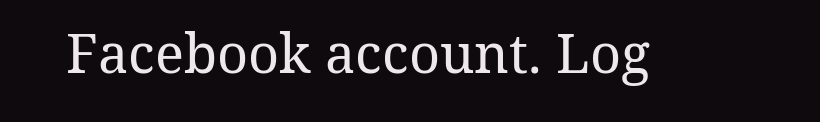Facebook account. Log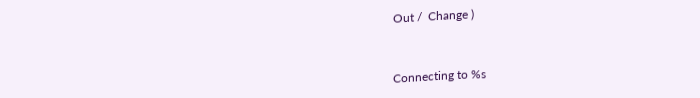Out /  Change )


Connecting to %s